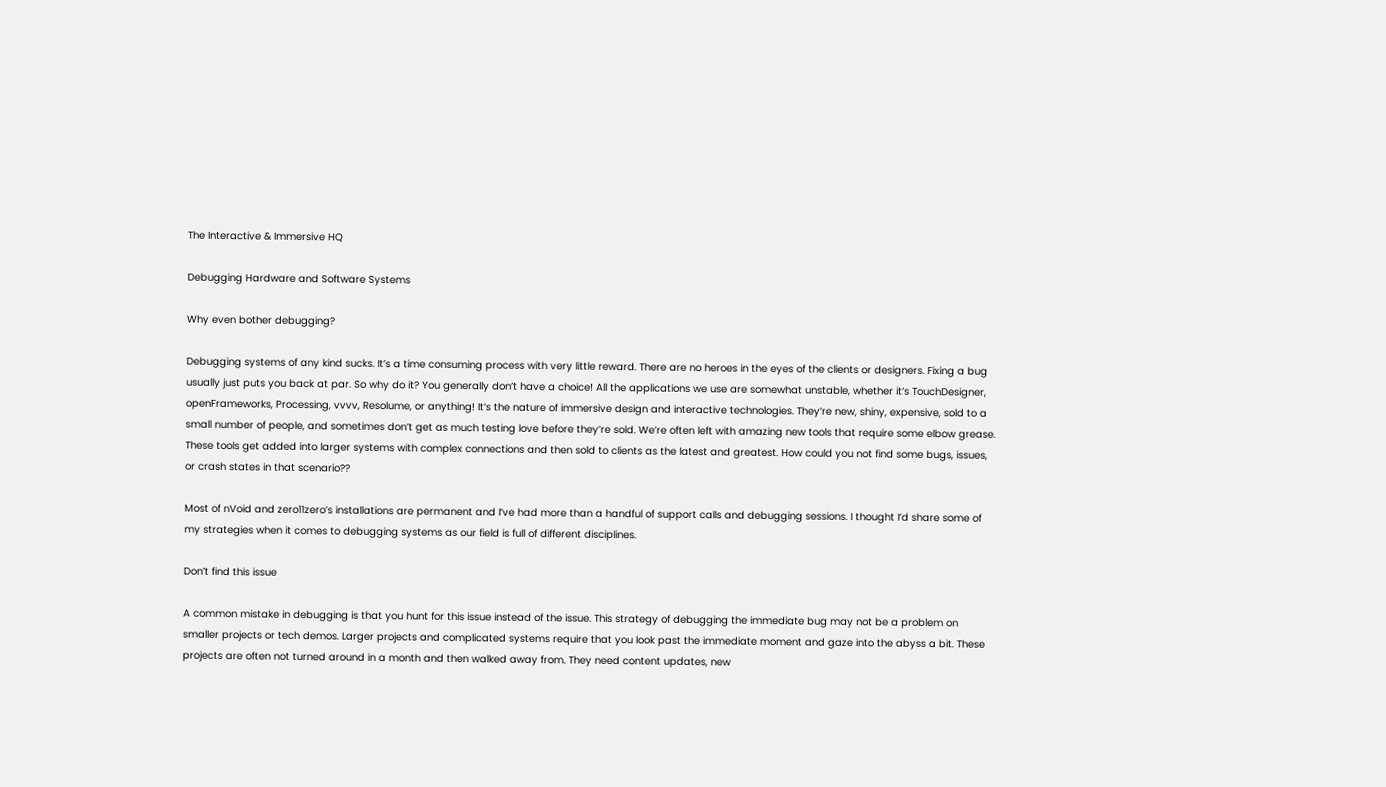The Interactive & Immersive HQ

Debugging Hardware and Software Systems

Why even bother debugging?

Debugging systems of any kind sucks. It’s a time consuming process with very little reward. There are no heroes in the eyes of the clients or designers. Fixing a bug usually just puts you back at par. So why do it? You generally don’t have a choice! All the applications we use are somewhat unstable, whether it’s TouchDesigner, openFrameworks, Processing, vvvv, Resolume, or anything! It’s the nature of immersive design and interactive technologies. They’re new, shiny, expensive, sold to a small number of people, and sometimes don’t get as much testing love before they’re sold. We’re often left with amazing new tools that require some elbow grease. These tools get added into larger systems with complex connections and then sold to clients as the latest and greatest. How could you not find some bugs, issues, or crash states in that scenario??

Most of nVoid and zero11zero’s installations are permanent and I’ve had more than a handful of support calls and debugging sessions. I thought I’d share some of my strategies when it comes to debugging systems as our field is full of different disciplines.

Don’t find this issue

A common mistake in debugging is that you hunt for this issue instead of the issue. This strategy of debugging the immediate bug may not be a problem on smaller projects or tech demos. Larger projects and complicated systems require that you look past the immediate moment and gaze into the abyss a bit. These projects are often not turned around in a month and then walked away from. They need content updates, new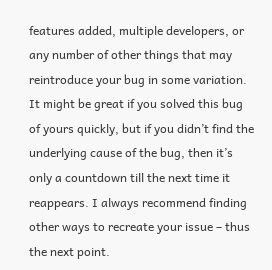features added, multiple developers, or any number of other things that may reintroduce your bug in some variation. It might be great if you solved this bug of yours quickly, but if you didn’t find the underlying cause of the bug, then it’s only a countdown till the next time it reappears. I always recommend finding other ways to recreate your issue – thus the next point.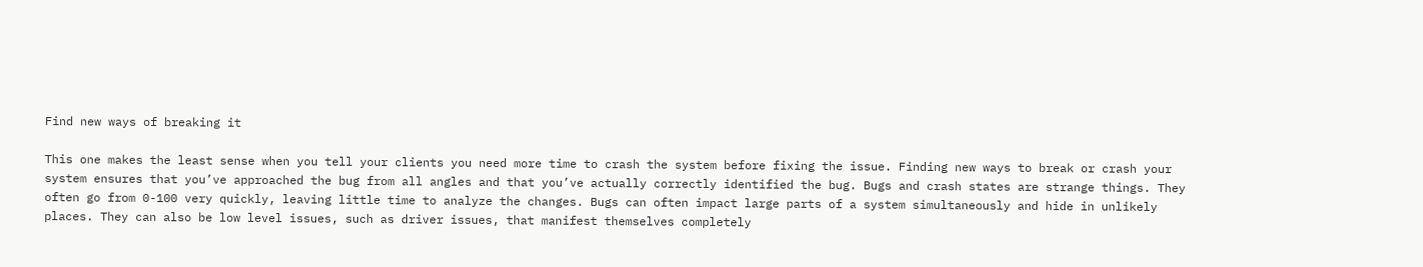Find new ways of breaking it

This one makes the least sense when you tell your clients you need more time to crash the system before fixing the issue. Finding new ways to break or crash your system ensures that you’ve approached the bug from all angles and that you’ve actually correctly identified the bug. Bugs and crash states are strange things. They often go from 0-100 very quickly, leaving little time to analyze the changes. Bugs can often impact large parts of a system simultaneously and hide in unlikely places. They can also be low level issues, such as driver issues, that manifest themselves completely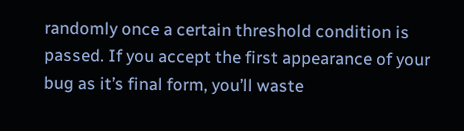randomly once a certain threshold condition is passed. If you accept the first appearance of your bug as it’s final form, you’ll waste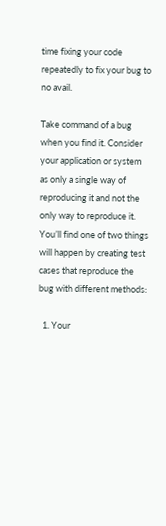time fixing your code repeatedly to fix your bug to no avail.

Take command of a bug when you find it. Consider your application or system as only a single way of reproducing it and not the only way to reproduce it. You’ll find one of two things will happen by creating test cases that reproduce the bug with different methods:

  1. Your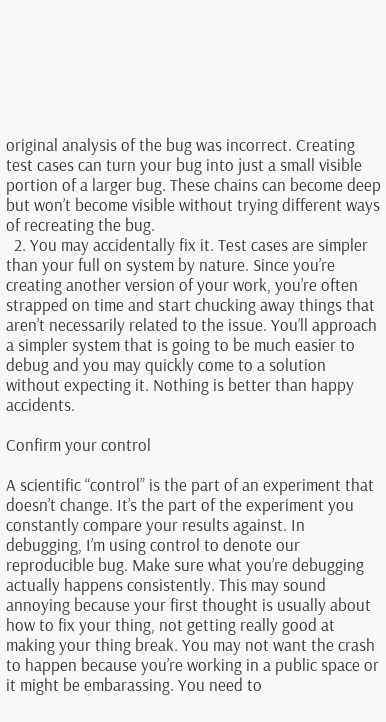original analysis of the bug was incorrect. Creating test cases can turn your bug into just a small visible portion of a larger bug. These chains can become deep but won’t become visible without trying different ways of recreating the bug.
  2. You may accidentally fix it. Test cases are simpler than your full on system by nature. Since you’re creating another version of your work, you’re often strapped on time and start chucking away things that aren’t necessarily related to the issue. You’ll approach a simpler system that is going to be much easier to debug and you may quickly come to a solution without expecting it. Nothing is better than happy accidents.

Confirm your control

A scientific “control” is the part of an experiment that doesn’t change. It’s the part of the experiment you constantly compare your results against. In debugging, I’m using control to denote our reproducible bug. Make sure what you’re debugging actually happens consistently. This may sound annoying because your first thought is usually about how to fix your thing, not getting really good at making your thing break. You may not want the crash to happen because you’re working in a public space or it might be embarassing. You need to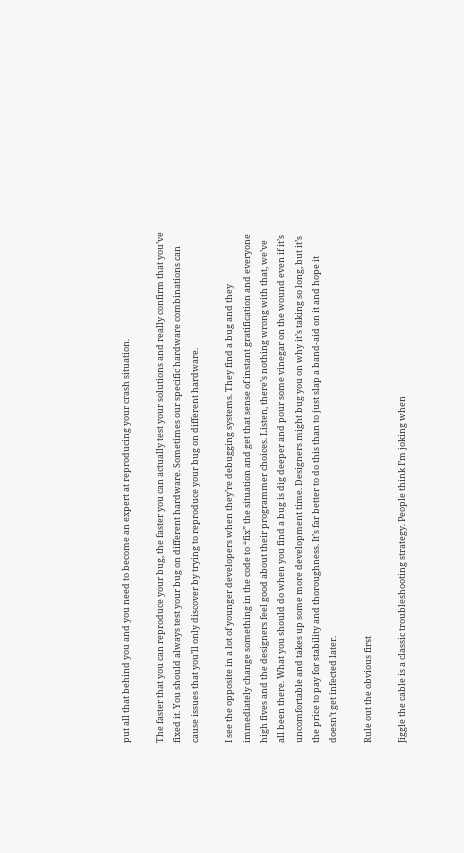put all that behind you and you need to become an expert at reproducing your crash situation.

The faster that you can reproduce your bug, the faster you can actually test your solutions and really confirm that you’ve fixed it. You should always test your bug on different hardware. Sometimes our specific hardware combinations can cause issues that you’ll only discover by trying to reproduce your bug on different hardware.

I see the opposite in a lot of younger developers when they’re debugging systems. They find a bug and they immediately change something in the code to “fix” the situation and get that sense of instant gratification and everyone high fives and the designers feel good about their programmer choices. Listen, there’s nothing wrong with that, we’ve all been there. What you should do when you find a bug is dig deeper and pour some vinegar on the wound even if it’s uncomfortable and takes up some more development time. Designers might bug you on why it’s taking so long, but it’s the price to pay for stability and thoroughness. It’s far better to do this than to just slap a band-aid on it and hope it doesn’t get infected later.

Rule out the obvious first

Jiggle the cable is a classic troubleshooting strategy. People think I’m joking when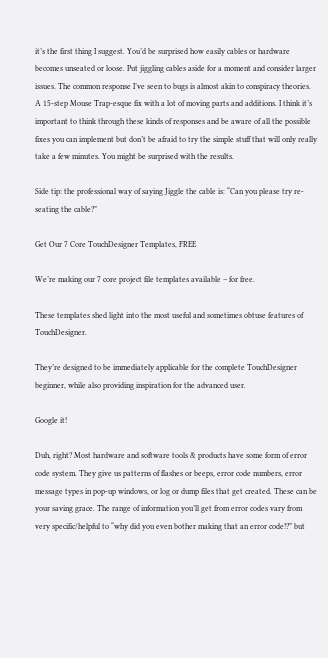it’s the first thing I suggest. You’d be surprised how easily cables or hardware becomes unseated or loose. Put jiggling cables aside for a moment and consider larger issues. The common response I’ve seen to bugs is almost akin to conspiracy theories. A 15-step Mouse Trap-esque fix with a lot of moving parts and additions. I think it’s important to think through these kinds of responses and be aware of all the possible fixes you can implement but don’t be afraid to try the simple stuff that will only really take a few minutes. You might be surprised with the results.

Side tip: the professional way of saying Jiggle the cable is: “Can you please try re-seating the cable?”

Get Our 7 Core TouchDesigner Templates, FREE

We’re making our 7 core project file templates available – for free.

These templates shed light into the most useful and sometimes obtuse features of TouchDesigner.

They’re designed to be immediately applicable for the complete TouchDesigner beginner, while also providing inspiration for the advanced user.

Google it!

Duh, right? Most hardware and software tools & products have some form of error code system. They give us patterns of flashes or beeps, error code numbers, error message types in pop-up windows, or log or dump files that get created. These can be your saving grace. The range of information you’ll get from error codes vary from very specific/helpful to “why did you even bother making that an error code!?” but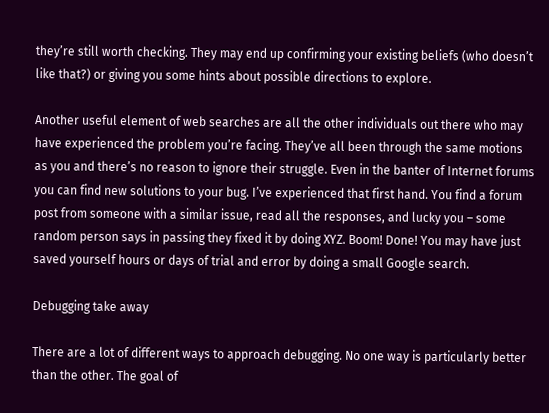they’re still worth checking. They may end up confirming your existing beliefs (who doesn’t like that?) or giving you some hints about possible directions to explore.

Another useful element of web searches are all the other individuals out there who may have experienced the problem you’re facing. They’ve all been through the same motions as you and there’s no reason to ignore their struggle. Even in the banter of Internet forums you can find new solutions to your bug. I’ve experienced that first hand. You find a forum post from someone with a similar issue, read all the responses, and lucky you – some random person says in passing they fixed it by doing XYZ. Boom! Done! You may have just saved yourself hours or days of trial and error by doing a small Google search.

Debugging take away

There are a lot of different ways to approach debugging. No one way is particularly better than the other. The goal of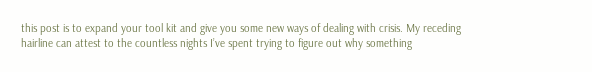this post is to expand your tool kit and give you some new ways of dealing with crisis. My receding hairline can attest to the countless nights I’ve spent trying to figure out why something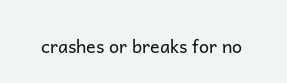crashes or breaks for no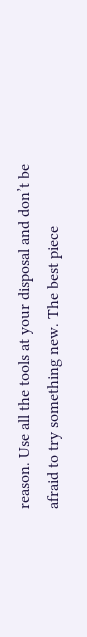reason. Use all the tools at your disposal and don’t be afraid to try something new. The best piece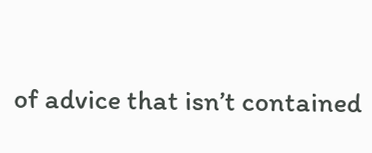of advice that isn’t contained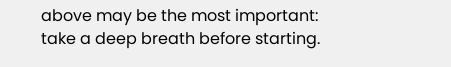above may be the most important: take a deep breath before starting.